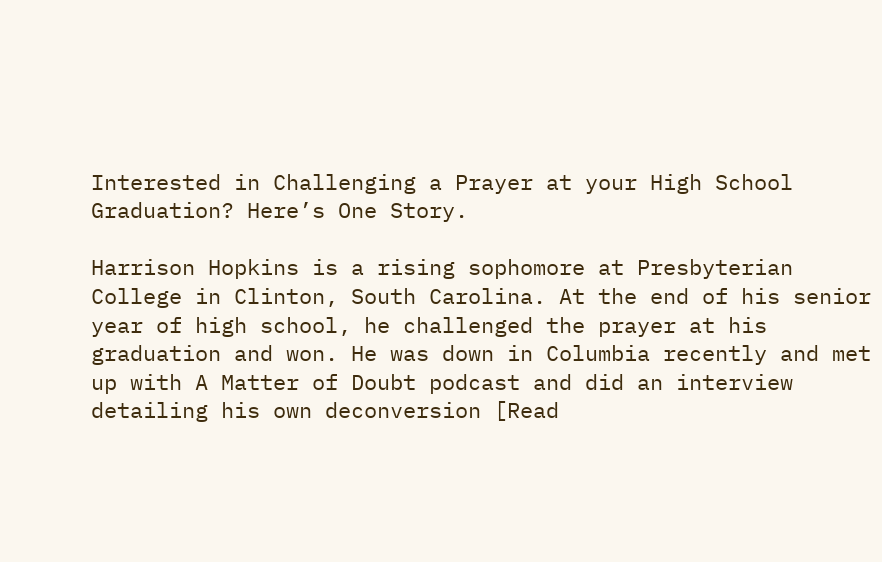Interested in Challenging a Prayer at your High School Graduation? Here’s One Story.

Harrison Hopkins is a rising sophomore at Presbyterian College in Clinton, South Carolina. At the end of his senior year of high school, he challenged the prayer at his graduation and won. He was down in Columbia recently and met up with A Matter of Doubt podcast and did an interview detailing his own deconversion [Read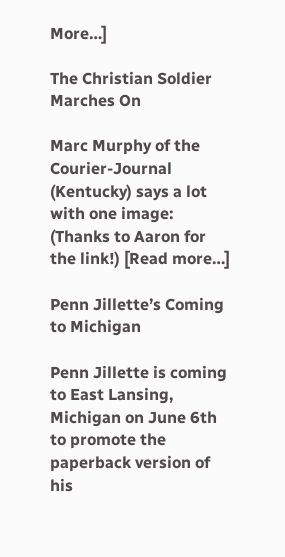More…]

The Christian Soldier Marches On

Marc Murphy of the Courier-Journal (Kentucky) says a lot with one image: (Thanks to Aaron for the link!) [Read more…]

Penn Jillette’s Coming to Michigan

Penn Jillette is coming to East Lansing, Michigan on June 6th to promote the paperback version of his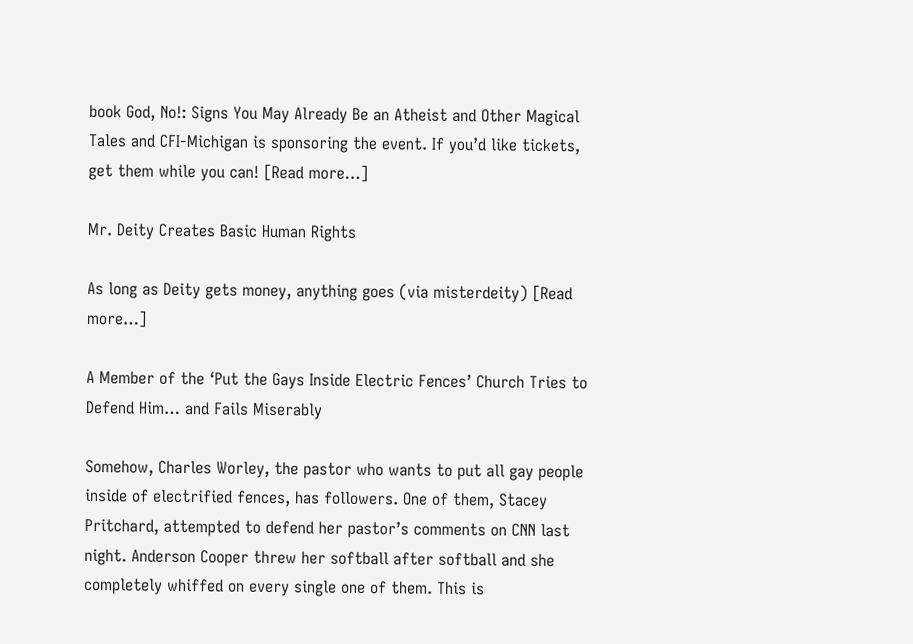book God, No!: Signs You May Already Be an Atheist and Other Magical Tales and CFI-Michigan is sponsoring the event. If you’d like tickets, get them while you can! [Read more…]

Mr. Deity Creates Basic Human Rights

As long as Deity gets money, anything goes (via misterdeity) [Read more…]

A Member of the ‘Put the Gays Inside Electric Fences’ Church Tries to Defend Him… and Fails Miserably

Somehow, Charles Worley, the pastor who wants to put all gay people inside of electrified fences, has followers. One of them, Stacey Pritchard, attempted to defend her pastor’s comments on CNN last night. Anderson Cooper threw her softball after softball and she completely whiffed on every single one of them. This is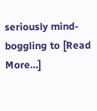seriously mind-boggling to [Read More…]